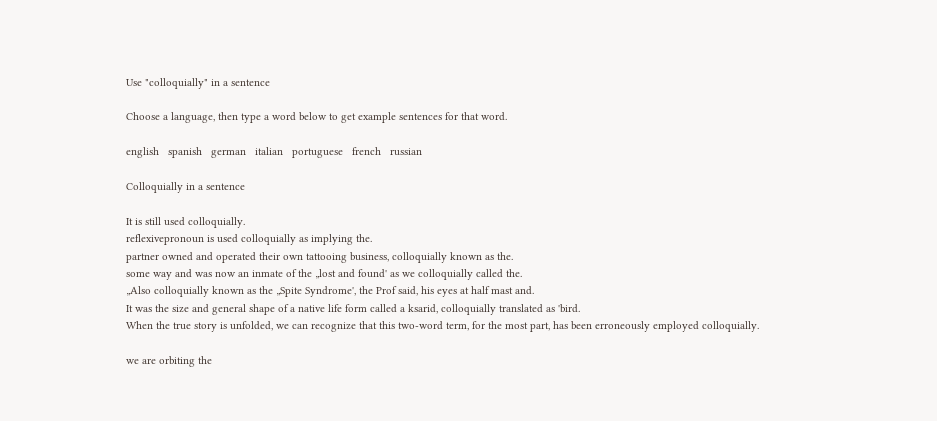Use "colloquially" in a sentence

Choose a language, then type a word below to get example sentences for that word.

english   spanish   german   italian   portuguese   french   russian

Colloquially in a sentence

It is still used colloquially.
reflexivepronoun is used colloquially as implying the.
partner owned and operated their own tattooing business, colloquially known as the.
some way and was now an inmate of the „lost and found' as we colloquially called the.
„Also colloquially known as the „Spite Syndrome', the Prof said, his eyes at half mast and.
It was the size and general shape of a native life form called a ksarid, colloquially translated as 'bird.
When the true story is unfolded, we can recognize that this two-word term, for the most part, has been erroneously employed colloquially.

we are orbiting the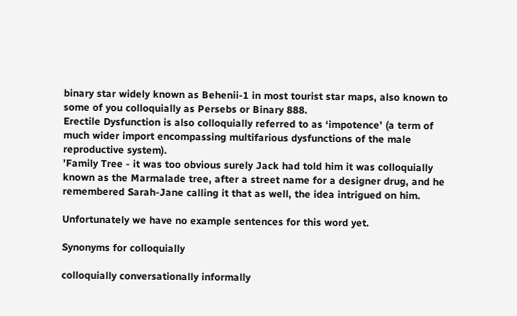binary star widely known as Behenii-1 in most tourist star maps, also known to some of you colloquially as Persebs or Binary 888.
Erectile Dysfunction is also colloquially referred to as ‘impotence’ (a term of much wider import encompassing multifarious dysfunctions of the male reproductive system).
’Family Tree - it was too obvious surely Jack had told him it was colloquially known as the Marmalade tree, after a street name for a designer drug, and he remembered Sarah-Jane calling it that as well, the idea intrigued on him.

Unfortunately we have no example sentences for this word yet.

Synonyms for colloquially

colloquially conversationally informally